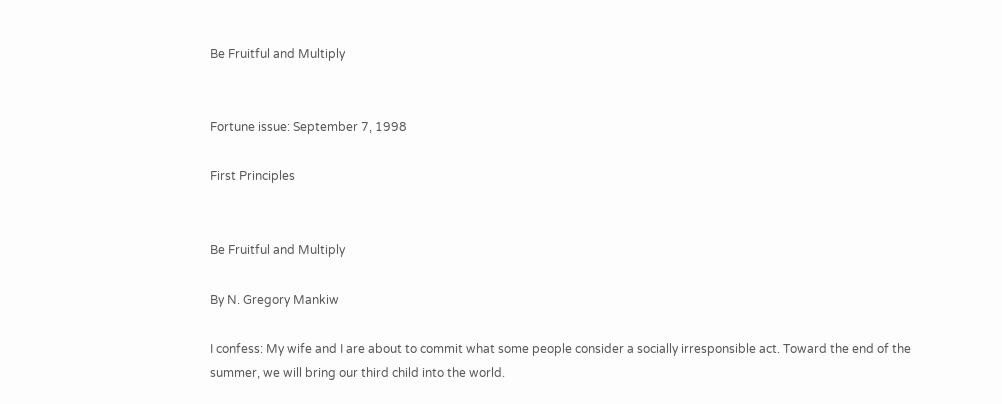Be Fruitful and Multiply


Fortune issue: September 7, 1998

First Principles


Be Fruitful and Multiply

By N. Gregory Mankiw

I confess: My wife and I are about to commit what some people consider a socially irresponsible act. Toward the end of the summer, we will bring our third child into the world.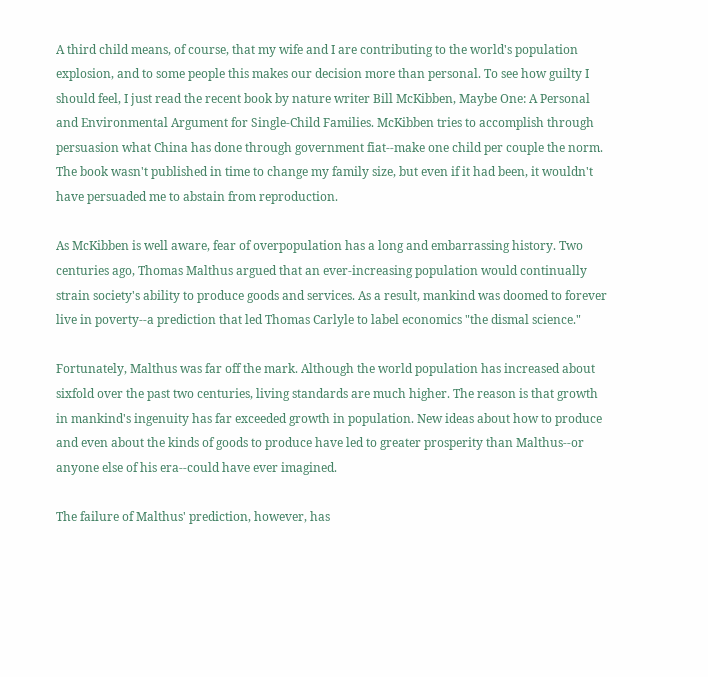A third child means, of course, that my wife and I are contributing to the world's population explosion, and to some people this makes our decision more than personal. To see how guilty I should feel, I just read the recent book by nature writer Bill McKibben, Maybe One: A Personal and Environmental Argument for Single-Child Families. McKibben tries to accomplish through persuasion what China has done through government fiat--make one child per couple the norm. The book wasn't published in time to change my family size, but even if it had been, it wouldn't have persuaded me to abstain from reproduction.

As McKibben is well aware, fear of overpopulation has a long and embarrassing history. Two centuries ago, Thomas Malthus argued that an ever-increasing population would continually strain society's ability to produce goods and services. As a result, mankind was doomed to forever live in poverty--a prediction that led Thomas Carlyle to label economics "the dismal science."

Fortunately, Malthus was far off the mark. Although the world population has increased about sixfold over the past two centuries, living standards are much higher. The reason is that growth in mankind's ingenuity has far exceeded growth in population. New ideas about how to produce and even about the kinds of goods to produce have led to greater prosperity than Malthus--or anyone else of his era--could have ever imagined.

The failure of Malthus' prediction, however, has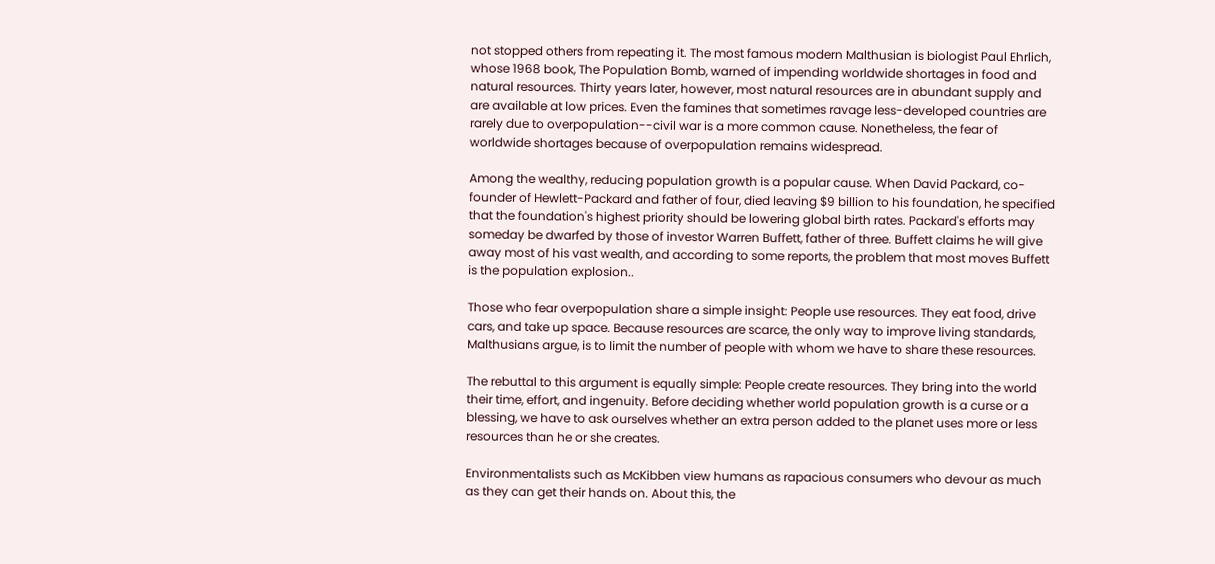not stopped others from repeating it. The most famous modern Malthusian is biologist Paul Ehrlich, whose 1968 book, The Population Bomb, warned of impending worldwide shortages in food and natural resources. Thirty years later, however, most natural resources are in abundant supply and are available at low prices. Even the famines that sometimes ravage less-developed countries are rarely due to overpopulation--civil war is a more common cause. Nonetheless, the fear of worldwide shortages because of overpopulation remains widespread.

Among the wealthy, reducing population growth is a popular cause. When David Packard, co-founder of Hewlett-Packard and father of four, died leaving $9 billion to his foundation, he specified that the foundation's highest priority should be lowering global birth rates. Packard's efforts may someday be dwarfed by those of investor Warren Buffett, father of three. Buffett claims he will give away most of his vast wealth, and according to some reports, the problem that most moves Buffett is the population explosion..

Those who fear overpopulation share a simple insight: People use resources. They eat food, drive cars, and take up space. Because resources are scarce, the only way to improve living standards, Malthusians argue, is to limit the number of people with whom we have to share these resources.

The rebuttal to this argument is equally simple: People create resources. They bring into the world their time, effort, and ingenuity. Before deciding whether world population growth is a curse or a blessing, we have to ask ourselves whether an extra person added to the planet uses more or less resources than he or she creates.

Environmentalists such as McKibben view humans as rapacious consumers who devour as much as they can get their hands on. About this, the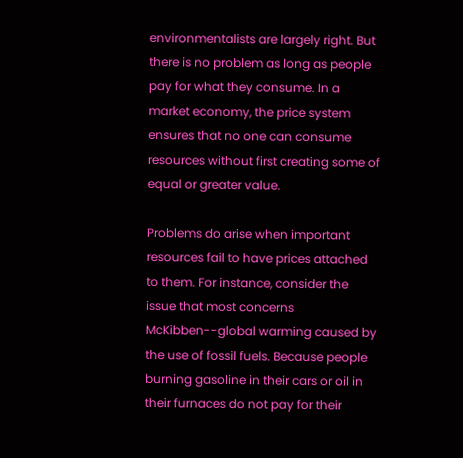environmentalists are largely right. But there is no problem as long as people pay for what they consume. In a market economy, the price system ensures that no one can consume resources without first creating some of equal or greater value.

Problems do arise when important resources fail to have prices attached to them. For instance, consider the issue that most concerns McKibben--global warming caused by the use of fossil fuels. Because people burning gasoline in their cars or oil in their furnaces do not pay for their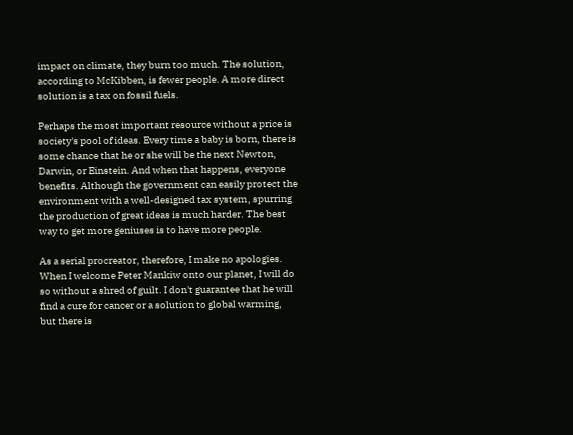impact on climate, they burn too much. The solution, according to McKibben, is fewer people. A more direct solution is a tax on fossil fuels.

Perhaps the most important resource without a price is society's pool of ideas. Every time a baby is born, there is some chance that he or she will be the next Newton, Darwin, or Einstein. And when that happens, everyone benefits. Although the government can easily protect the environment with a well-designed tax system, spurring the production of great ideas is much harder. The best way to get more geniuses is to have more people.

As a serial procreator, therefore, I make no apologies. When I welcome Peter Mankiw onto our planet, I will do so without a shred of guilt. I don't guarantee that he will find a cure for cancer or a solution to global warming, but there is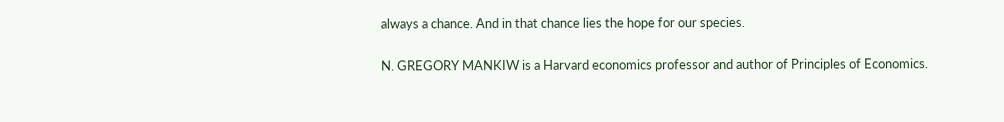always a chance. And in that chance lies the hope for our species.


N. GREGORY MANKIW is a Harvard economics professor and author of Principles of Economics.